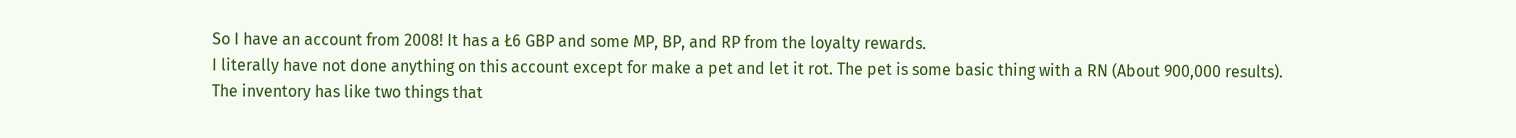So I have an account from 2008! It has a Ł6 GBP and some MP, BP, and RP from the loyalty rewards.
I literally have not done anything on this account except for make a pet and let it rot. The pet is some basic thing with a RN (About 900,000 results).
The inventory has like two things that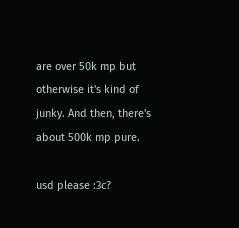are over 50k mp but otherwise it's kind of junky. And then, there's about 500k mp pure.

usd please :3c?